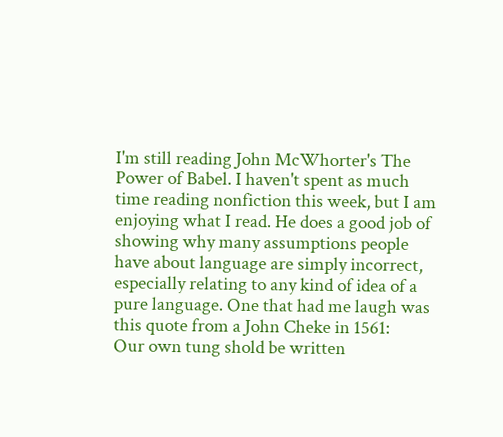I'm still reading John McWhorter's The Power of Babel. I haven't spent as much time reading nonfiction this week, but I am enjoying what I read. He does a good job of showing why many assumptions people have about language are simply incorrect, especially relating to any kind of idea of a pure language. One that had me laugh was this quote from a John Cheke in 1561:
Our own tung shold be written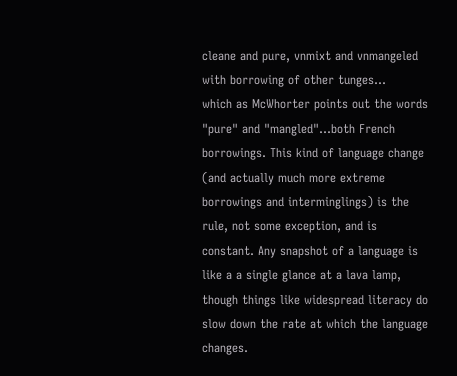cleane and pure, vnmixt and vnmangeled with borrowing of other tunges...
which as McWhorter points out the words "pure" and "mangled"...both French borrowings. This kind of language change (and actually much more extreme borrowings and interminglings) is the rule, not some exception, and is constant. Any snapshot of a language is like a a single glance at a lava lamp, though things like widespread literacy do slow down the rate at which the language changes.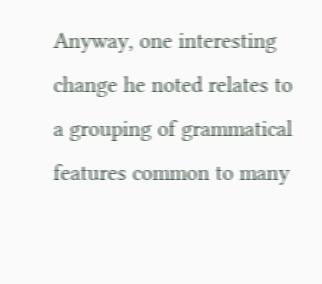Anyway, one interesting change he noted relates to a grouping of grammatical features common to many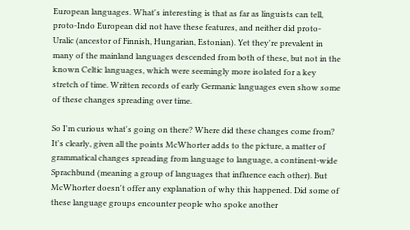European languages. What's interesting is that as far as linguists can tell, proto-Indo European did not have these features, and neither did proto-Uralic (ancestor of Finnish, Hungarian, Estonian). Yet they're prevalent in many of the mainland languages descended from both of these, but not in the known Celtic languages, which were seemingly more isolated for a key stretch of time. Written records of early Germanic languages even show some of these changes spreading over time.

So I'm curious what's going on there? Where did these changes come from? It's clearly, given all the points McWhorter adds to the picture, a matter of grammatical changes spreading from language to language, a continent-wide Sprachbund (meaning a group of languages that influence each other). But McWhorter doesn't offer any explanation of why this happened. Did some of these language groups encounter people who spoke another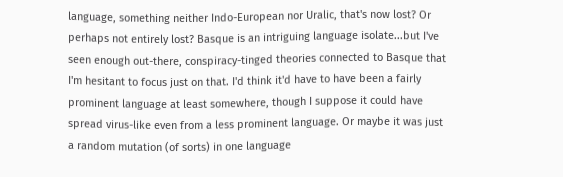language, something neither Indo-European nor Uralic, that's now lost? Or perhaps not entirely lost? Basque is an intriguing language isolate...but I've seen enough out-there, conspiracy-tinged theories connected to Basque that I'm hesitant to focus just on that. I'd think it'd have to have been a fairly prominent language at least somewhere, though I suppose it could have spread virus-like even from a less prominent language. Or maybe it was just a random mutation (of sorts) in one language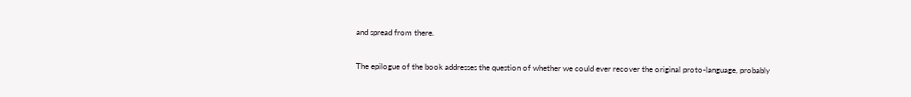and spread from there.

The epilogue of the book addresses the question of whether we could ever recover the original proto-language, probably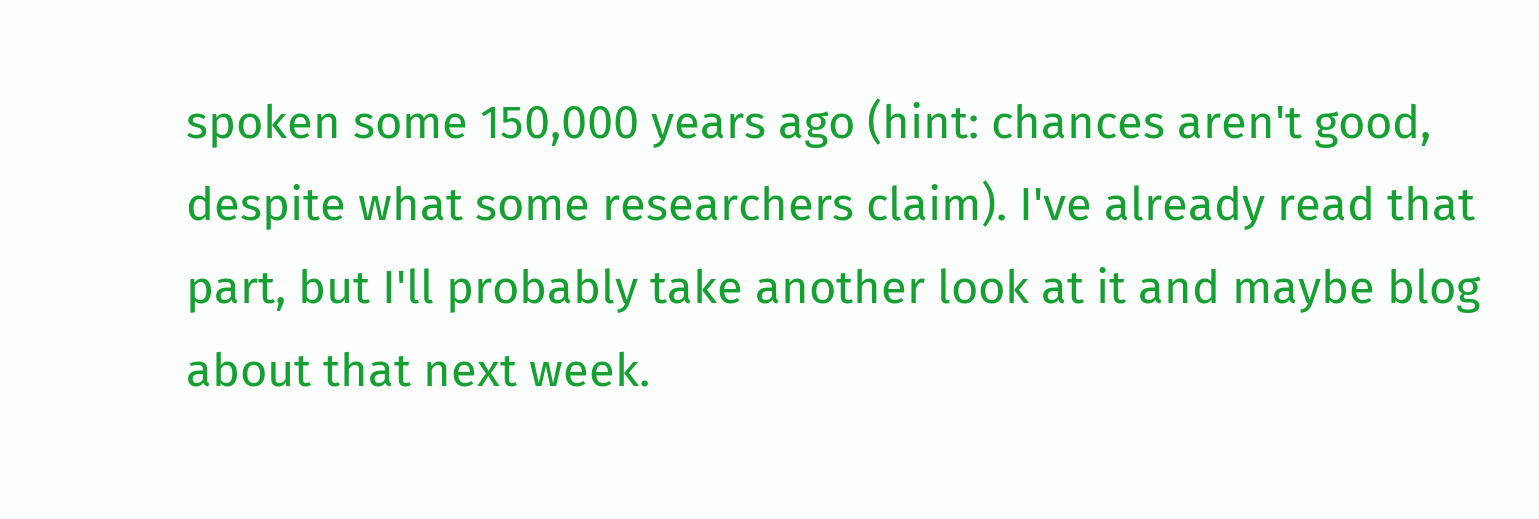spoken some 150,000 years ago (hint: chances aren't good, despite what some researchers claim). I've already read that part, but I'll probably take another look at it and maybe blog about that next week.